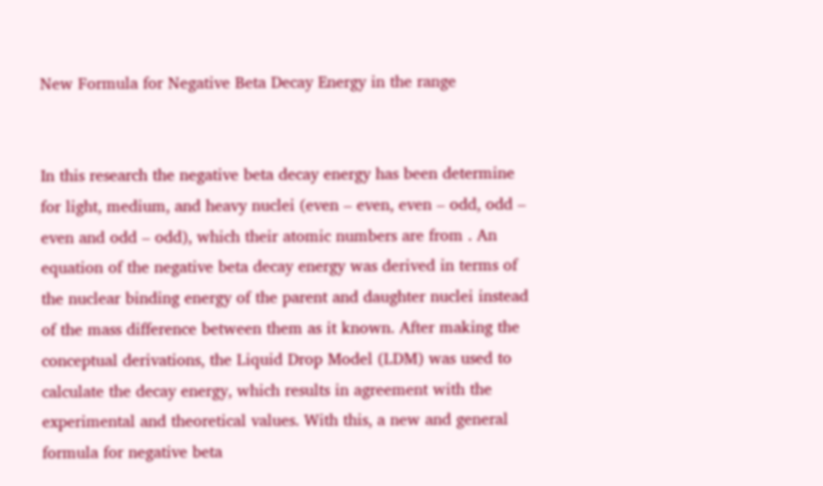New Formula for Negative Beta Decay Energy in the range


In this research the negative beta decay energy has been determine for light, medium, and heavy nuclei (even – even, even – odd, odd – even and odd – odd), which their atomic numbers are from . An equation of the negative beta decay energy was derived in terms of the nuclear binding energy of the parent and daughter nuclei instead of the mass difference between them as it known. After making the conceptual derivations, the Liquid Drop Model (LDM) was used to calculate the decay energy, which results in agreement with the experimental and theoretical values. With this, a new and general formula for negative beta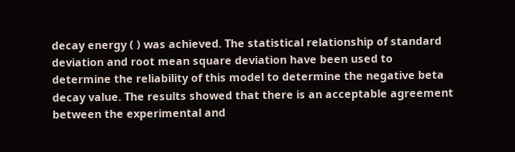decay energy ( ) was achieved. The statistical relationship of standard deviation and root mean square deviation have been used to determine the reliability of this model to determine the negative beta decay value. The results showed that there is an acceptable agreement between the experimental and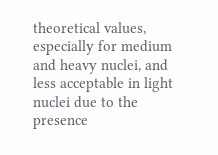theoretical values, especially for medium and heavy nuclei, and less acceptable in light nuclei due to the presence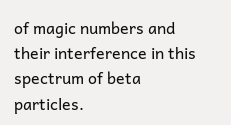of magic numbers and their interference in this spectrum of beta particles.